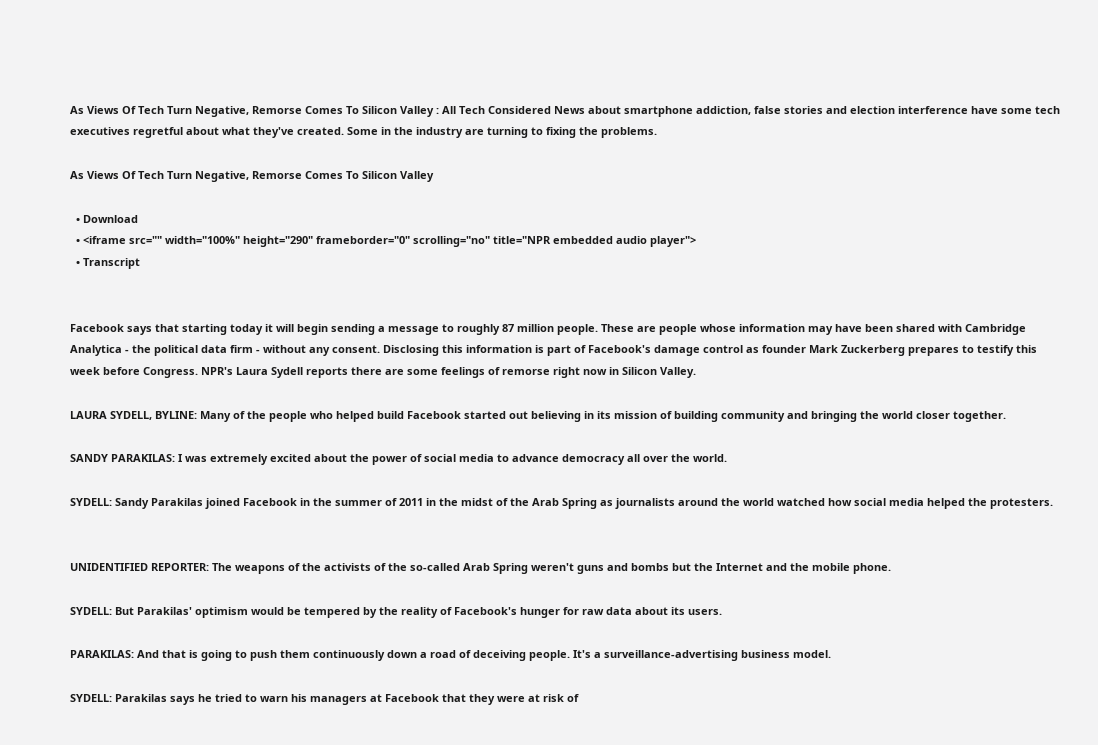As Views Of Tech Turn Negative, Remorse Comes To Silicon Valley : All Tech Considered News about smartphone addiction, false stories and election interference have some tech executives regretful about what they've created. Some in the industry are turning to fixing the problems.

As Views Of Tech Turn Negative, Remorse Comes To Silicon Valley

  • Download
  • <iframe src="" width="100%" height="290" frameborder="0" scrolling="no" title="NPR embedded audio player">
  • Transcript


Facebook says that starting today it will begin sending a message to roughly 87 million people. These are people whose information may have been shared with Cambridge Analytica - the political data firm - without any consent. Disclosing this information is part of Facebook's damage control as founder Mark Zuckerberg prepares to testify this week before Congress. NPR's Laura Sydell reports there are some feelings of remorse right now in Silicon Valley.

LAURA SYDELL, BYLINE: Many of the people who helped build Facebook started out believing in its mission of building community and bringing the world closer together.

SANDY PARAKILAS: I was extremely excited about the power of social media to advance democracy all over the world.

SYDELL: Sandy Parakilas joined Facebook in the summer of 2011 in the midst of the Arab Spring as journalists around the world watched how social media helped the protesters.


UNIDENTIFIED REPORTER: The weapons of the activists of the so-called Arab Spring weren't guns and bombs but the Internet and the mobile phone.

SYDELL: But Parakilas' optimism would be tempered by the reality of Facebook's hunger for raw data about its users.

PARAKILAS: And that is going to push them continuously down a road of deceiving people. It's a surveillance-advertising business model.

SYDELL: Parakilas says he tried to warn his managers at Facebook that they were at risk of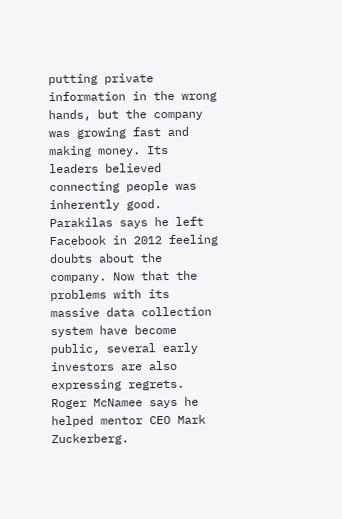putting private information in the wrong hands, but the company was growing fast and making money. Its leaders believed connecting people was inherently good. Parakilas says he left Facebook in 2012 feeling doubts about the company. Now that the problems with its massive data collection system have become public, several early investors are also expressing regrets. Roger McNamee says he helped mentor CEO Mark Zuckerberg.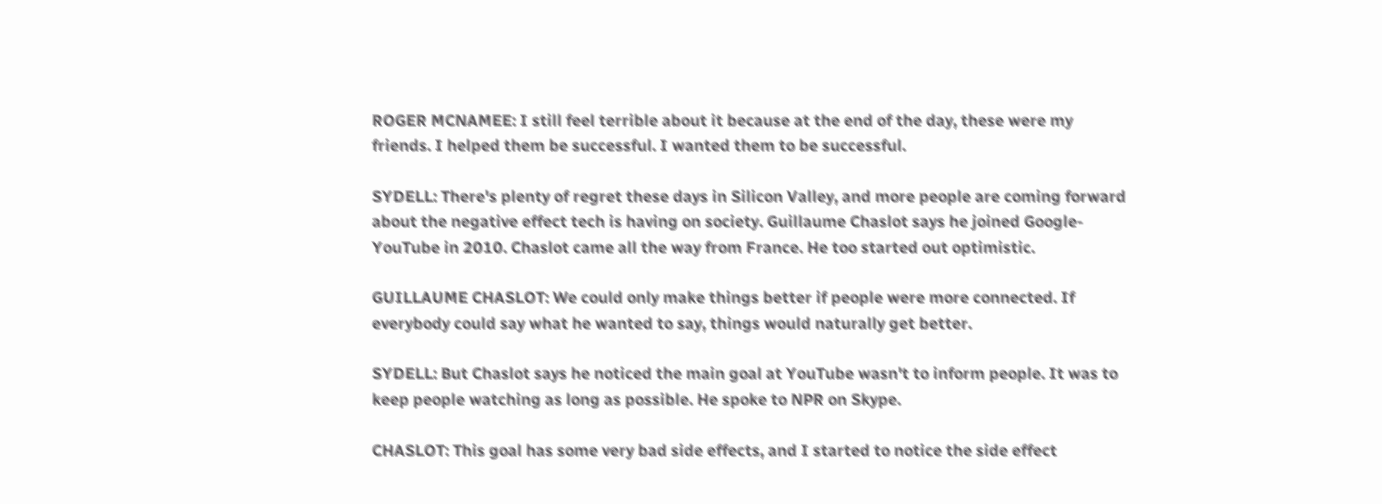ROGER MCNAMEE: I still feel terrible about it because at the end of the day, these were my friends. I helped them be successful. I wanted them to be successful.

SYDELL: There's plenty of regret these days in Silicon Valley, and more people are coming forward about the negative effect tech is having on society. Guillaume Chaslot says he joined Google-YouTube in 2010. Chaslot came all the way from France. He too started out optimistic.

GUILLAUME CHASLOT: We could only make things better if people were more connected. If everybody could say what he wanted to say, things would naturally get better.

SYDELL: But Chaslot says he noticed the main goal at YouTube wasn't to inform people. It was to keep people watching as long as possible. He spoke to NPR on Skype.

CHASLOT: This goal has some very bad side effects, and I started to notice the side effect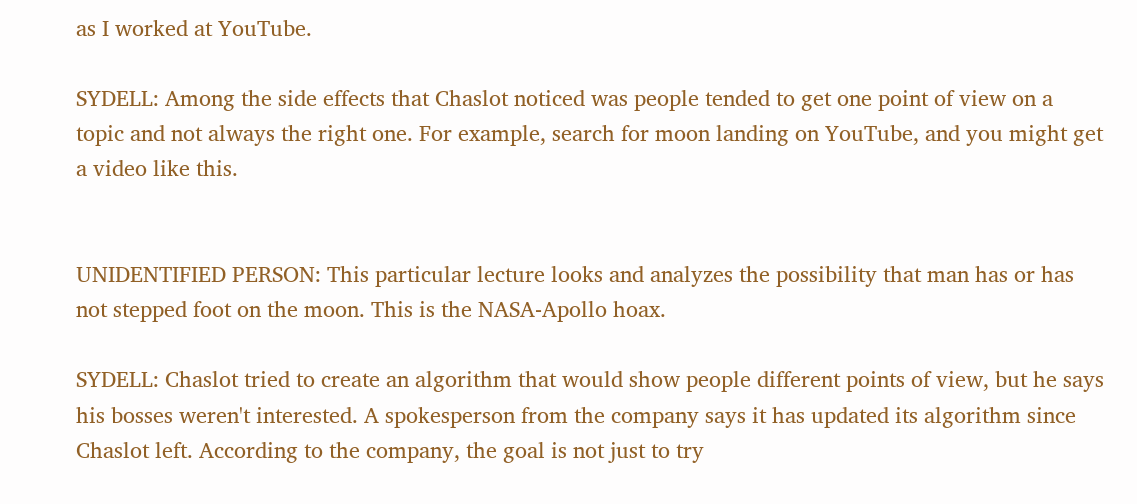as I worked at YouTube.

SYDELL: Among the side effects that Chaslot noticed was people tended to get one point of view on a topic and not always the right one. For example, search for moon landing on YouTube, and you might get a video like this.


UNIDENTIFIED PERSON: This particular lecture looks and analyzes the possibility that man has or has not stepped foot on the moon. This is the NASA-Apollo hoax.

SYDELL: Chaslot tried to create an algorithm that would show people different points of view, but he says his bosses weren't interested. A spokesperson from the company says it has updated its algorithm since Chaslot left. According to the company, the goal is not just to try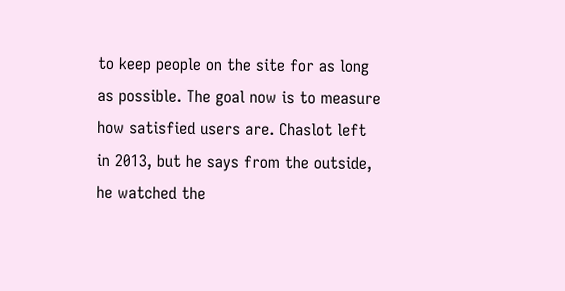to keep people on the site for as long as possible. The goal now is to measure how satisfied users are. Chaslot left in 2013, but he says from the outside, he watched the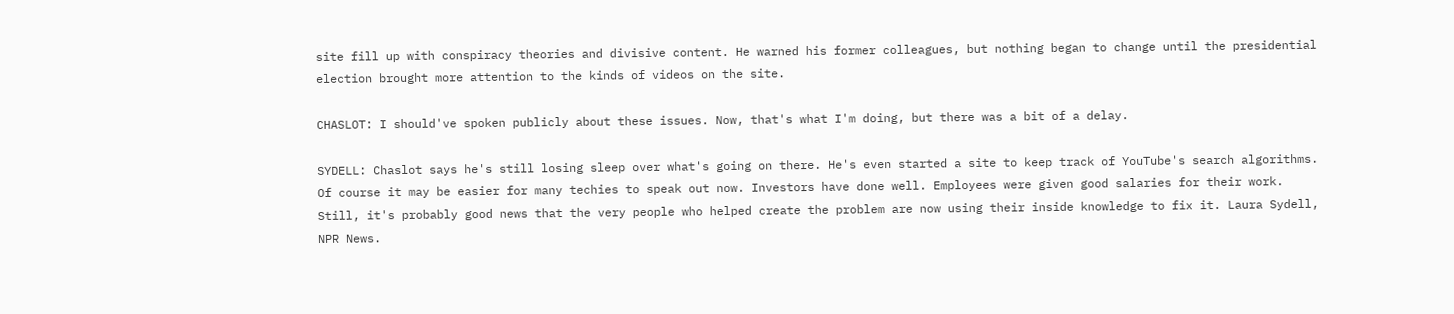site fill up with conspiracy theories and divisive content. He warned his former colleagues, but nothing began to change until the presidential election brought more attention to the kinds of videos on the site.

CHASLOT: I should've spoken publicly about these issues. Now, that's what I'm doing, but there was a bit of a delay.

SYDELL: Chaslot says he's still losing sleep over what's going on there. He's even started a site to keep track of YouTube's search algorithms. Of course it may be easier for many techies to speak out now. Investors have done well. Employees were given good salaries for their work. Still, it's probably good news that the very people who helped create the problem are now using their inside knowledge to fix it. Laura Sydell, NPR News.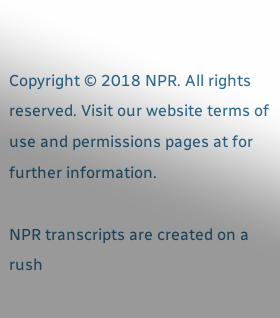Copyright © 2018 NPR. All rights reserved. Visit our website terms of use and permissions pages at for further information.

NPR transcripts are created on a rush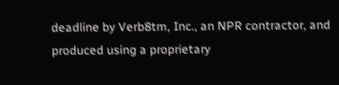deadline by Verb8tm, Inc., an NPR contractor, and produced using a proprietary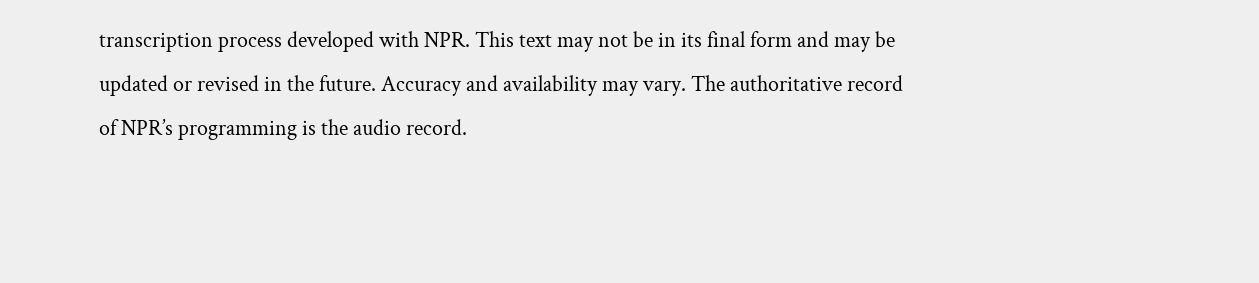transcription process developed with NPR. This text may not be in its final form and may be updated or revised in the future. Accuracy and availability may vary. The authoritative record of NPR’s programming is the audio record.